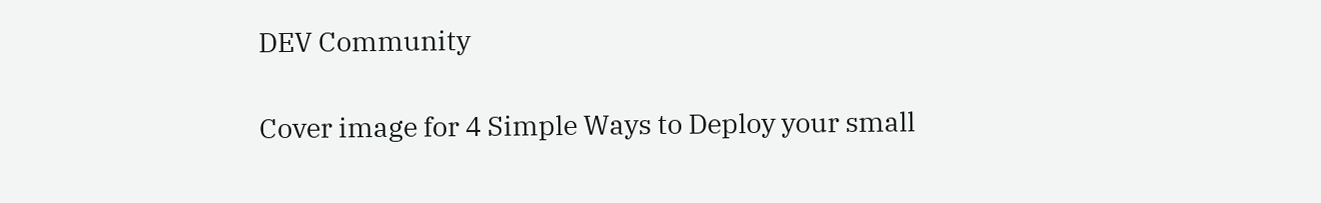DEV Community

Cover image for 4 Simple Ways to Deploy your small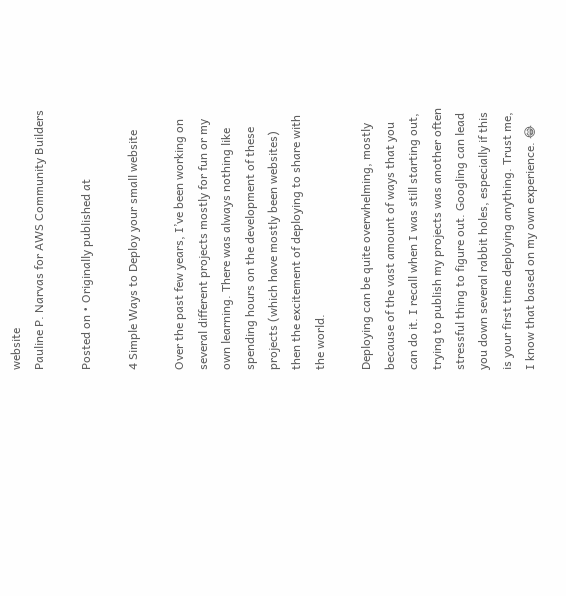website
Pauline P. Narvas for AWS Community Builders

Posted on • Originally published at

4 Simple Ways to Deploy your small website

Over the past few years, I’ve been working on several different projects mostly for fun or my own learning. There was always nothing like spending hours on the development of these projects (which have mostly been websites) then the excitement of deploying to share with the world.

Deploying can be quite overwhelming, mostly because of the vast amount of ways that you can do it. I recall when I was still starting out, trying to publish my projects was another often stressful thing to figure out. Googling can lead you down several rabbit holes, especially if this is your first time deploying anything. Trust me, I know that based on my own experience. 😂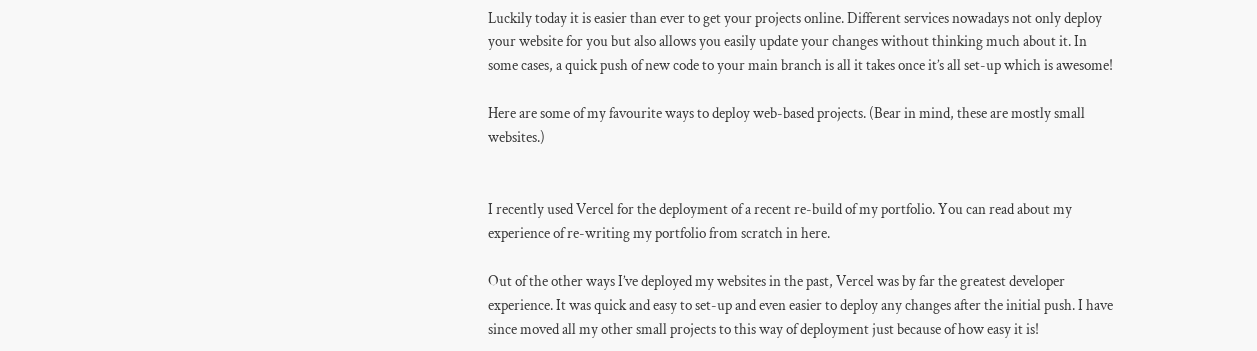Luckily today it is easier than ever to get your projects online. Different services nowadays not only deploy your website for you but also allows you easily update your changes without thinking much about it. In some cases, a quick push of new code to your main branch is all it takes once it’s all set-up which is awesome!

Here are some of my favourite ways to deploy web-based projects. (Bear in mind, these are mostly small websites.)


I recently used Vercel for the deployment of a recent re-build of my portfolio. You can read about my experience of re-writing my portfolio from scratch in here.

Out of the other ways I’ve deployed my websites in the past, Vercel was by far the greatest developer experience. It was quick and easy to set-up and even easier to deploy any changes after the initial push. I have since moved all my other small projects to this way of deployment just because of how easy it is!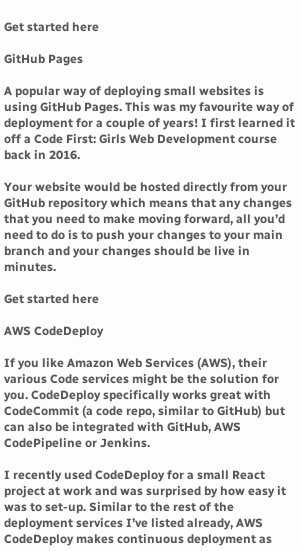Get started here

GitHub Pages

A popular way of deploying small websites is using GitHub Pages. This was my favourite way of deployment for a couple of years! I first learned it off a Code First: Girls Web Development course back in 2016.

Your website would be hosted directly from your GitHub repository which means that any changes that you need to make moving forward, all you’d need to do is to push your changes to your main branch and your changes should be live in minutes.

Get started here

AWS CodeDeploy

If you like Amazon Web Services (AWS), their various Code services might be the solution for you. CodeDeploy specifically works great with CodeCommit (a code repo, similar to GitHub) but can also be integrated with GitHub, AWS CodePipeline or Jenkins.

I recently used CodeDeploy for a small React project at work and was surprised by how easy it was to set-up. Similar to the rest of the deployment services I’ve listed already, AWS CodeDeploy makes continuous deployment as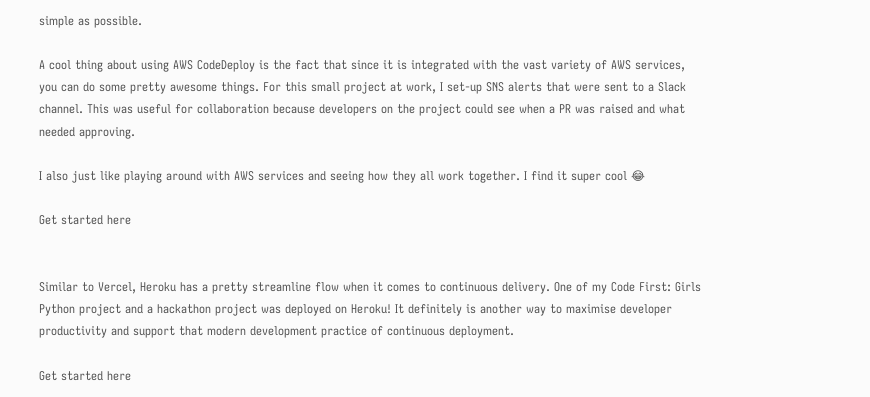simple as possible.

A cool thing about using AWS CodeDeploy is the fact that since it is integrated with the vast variety of AWS services, you can do some pretty awesome things. For this small project at work, I set-up SNS alerts that were sent to a Slack channel. This was useful for collaboration because developers on the project could see when a PR was raised and what needed approving.

I also just like playing around with AWS services and seeing how they all work together. I find it super cool 😂

Get started here


Similar to Vercel, Heroku has a pretty streamline flow when it comes to continuous delivery. One of my Code First: Girls Python project and a hackathon project was deployed on Heroku! It definitely is another way to maximise developer productivity and support that modern development practice of continuous deployment.

Get started here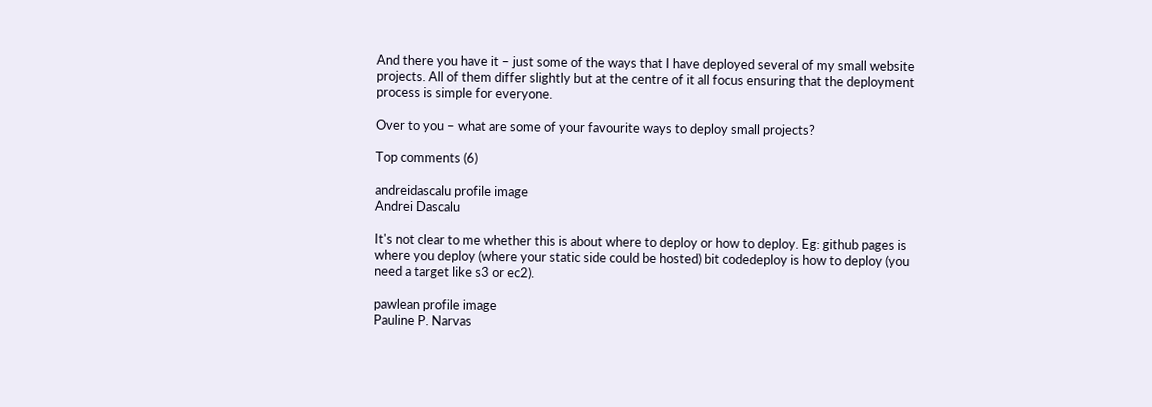And there you have it – just some of the ways that I have deployed several of my small website projects. All of them differ slightly but at the centre of it all focus ensuring that the deployment process is simple for everyone.

Over to you – what are some of your favourite ways to deploy small projects?

Top comments (6)

andreidascalu profile image
Andrei Dascalu

It's not clear to me whether this is about where to deploy or how to deploy. Eg: github pages is where you deploy (where your static side could be hosted) bit codedeploy is how to deploy (you need a target like s3 or ec2).

pawlean profile image
Pauline P. Narvas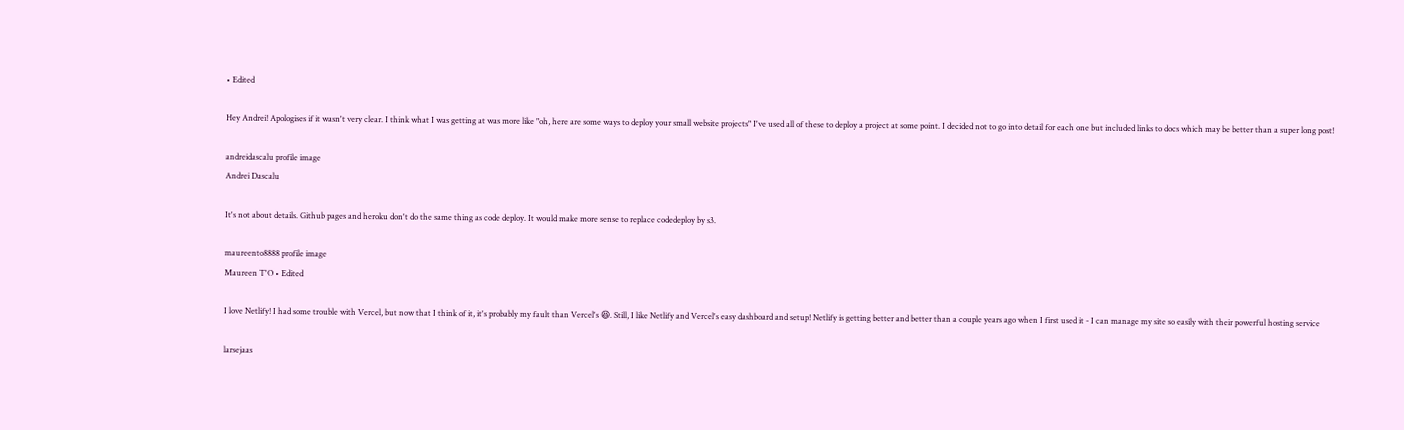• Edited

Hey Andrei! Apologises if it wasn't very clear. I think what I was getting at was more like "oh, here are some ways to deploy your small website projects" I've used all of these to deploy a project at some point. I decided not to go into detail for each one but included links to docs which may be better than a super long post!

andreidascalu profile image
Andrei Dascalu

It's not about details. Github pages and heroku don't do the same thing as code deploy. It would make more sense to replace codedeploy by s3.

maureento8888 profile image
Maureen T'O • Edited

I love Netlify! I had some trouble with Vercel, but now that I think of it, it's probably my fault than Vercel's 😆. Still, I like Netlify and Vercel's easy dashboard and setup! Netlify is getting better and better than a couple years ago when I first used it - I can manage my site so easily with their powerful hosting service

larsejaas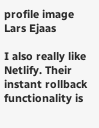profile image
Lars Ejaas

I also really like Netlify. Their instant rollback functionality is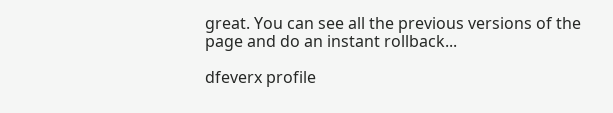great. You can see all the previous versions of the page and do an instant rollback...

dfeverx profile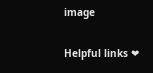image

Helpful links ❤